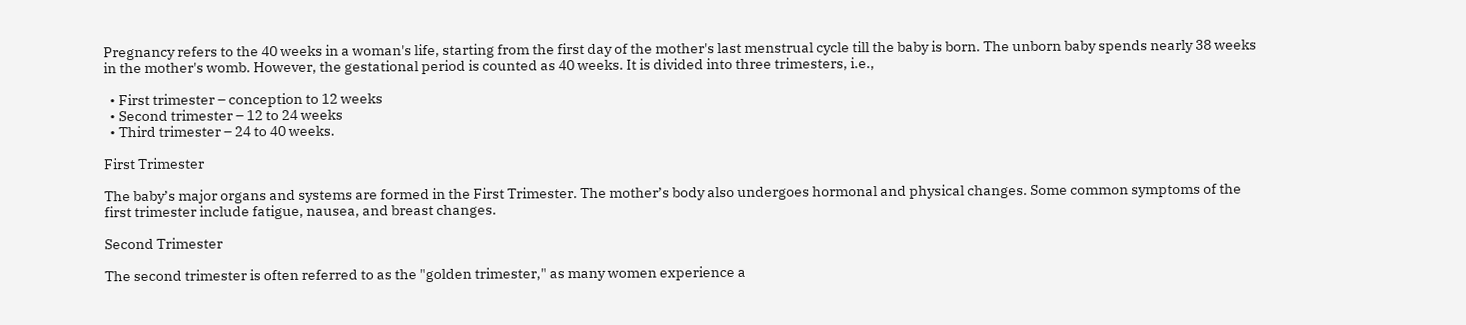Pregnancy refers to the 40 weeks in a woman's life, starting from the first day of the mother's last menstrual cycle till the baby is born. The unborn baby spends nearly 38 weeks in the mother's womb. However, the gestational period is counted as 40 weeks. It is divided into three trimesters, i.e.,

  • First trimester – conception to 12 weeks
  • Second trimester – 12 to 24 weeks
  • Third trimester – 24 to 40 weeks.

First Trimester

The baby’s major organs and systems are formed in the First Trimester. The mother’s body also undergoes hormonal and physical changes. Some common symptoms of the first trimester include fatigue, nausea, and breast changes.

Second Trimester

The second trimester is often referred to as the "golden trimester," as many women experience a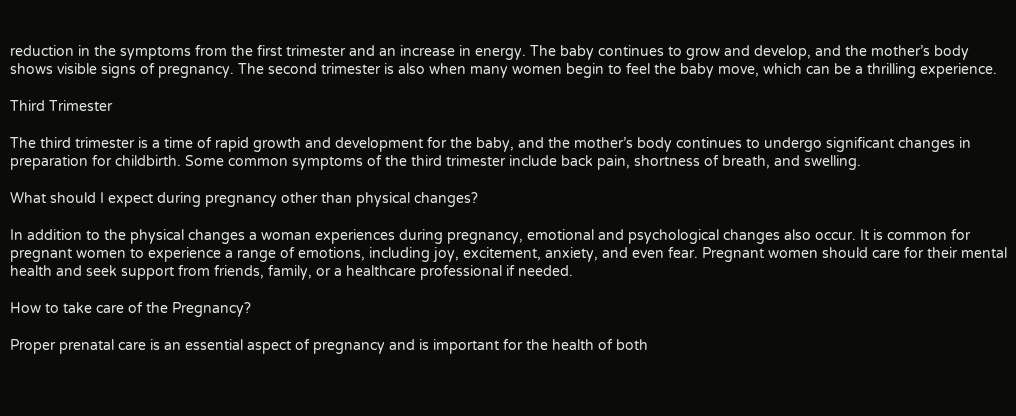reduction in the symptoms from the first trimester and an increase in energy. The baby continues to grow and develop, and the mother’s body shows visible signs of pregnancy. The second trimester is also when many women begin to feel the baby move, which can be a thrilling experience.

Third Trimester

The third trimester is a time of rapid growth and development for the baby, and the mother’s body continues to undergo significant changes in preparation for childbirth. Some common symptoms of the third trimester include back pain, shortness of breath, and swelling.

What should I expect during pregnancy other than physical changes?

In addition to the physical changes a woman experiences during pregnancy, emotional and psychological changes also occur. It is common for pregnant women to experience a range of emotions, including joy, excitement, anxiety, and even fear. Pregnant women should care for their mental health and seek support from friends, family, or a healthcare professional if needed.

How to take care of the Pregnancy?

Proper prenatal care is an essential aspect of pregnancy and is important for the health of both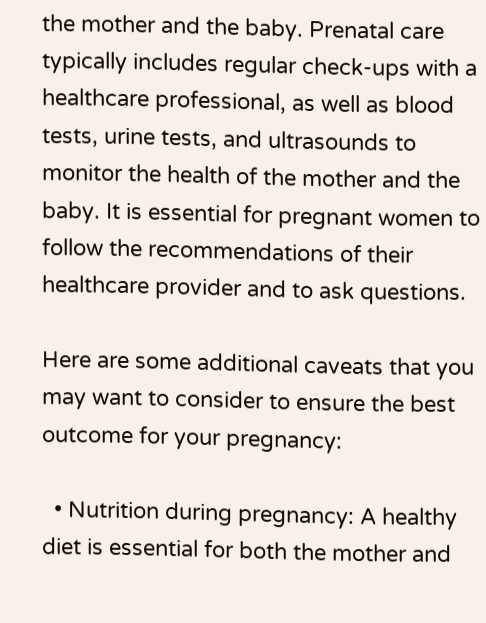the mother and the baby. Prenatal care typically includes regular check-ups with a healthcare professional, as well as blood tests, urine tests, and ultrasounds to monitor the health of the mother and the baby. It is essential for pregnant women to follow the recommendations of their healthcare provider and to ask questions.

Here are some additional caveats that you may want to consider to ensure the best outcome for your pregnancy:

  • Nutrition during pregnancy: A healthy diet is essential for both the mother and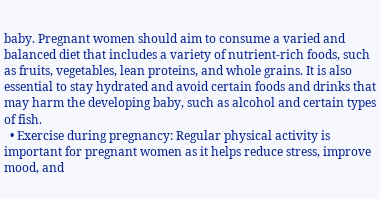baby. Pregnant women should aim to consume a varied and balanced diet that includes a variety of nutrient-rich foods, such as fruits, vegetables, lean proteins, and whole grains. It is also essential to stay hydrated and avoid certain foods and drinks that may harm the developing baby, such as alcohol and certain types of fish.
  • Exercise during pregnancy: Regular physical activity is important for pregnant women as it helps reduce stress, improve mood, and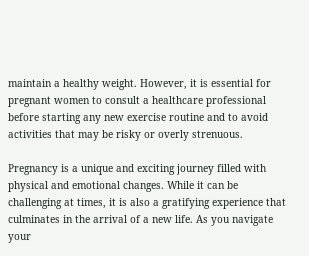maintain a healthy weight. However, it is essential for pregnant women to consult a healthcare professional before starting any new exercise routine and to avoid activities that may be risky or overly strenuous.

Pregnancy is a unique and exciting journey filled with physical and emotional changes. While it can be challenging at times, it is also a gratifying experience that culminates in the arrival of a new life. As you navigate your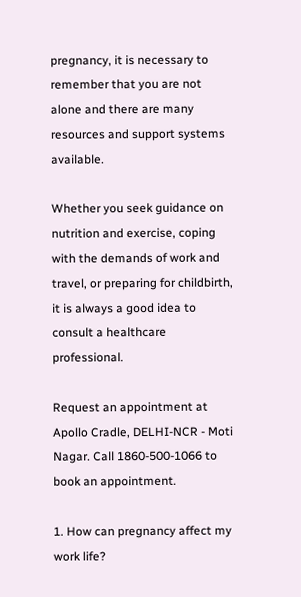pregnancy, it is necessary to remember that you are not alone and there are many resources and support systems available.

Whether you seek guidance on nutrition and exercise, coping with the demands of work and travel, or preparing for childbirth, it is always a good idea to consult a healthcare professional.

Request an appointment at Apollo Cradle, DELHI-NCR - Moti Nagar. Call 1860-500-1066 to book an appointment.

1. How can pregnancy affect my work life?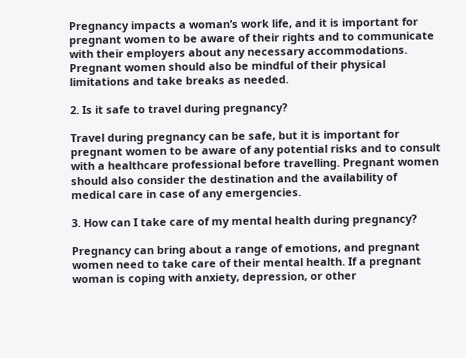Pregnancy impacts a woman’s work life, and it is important for pregnant women to be aware of their rights and to communicate with their employers about any necessary accommodations. Pregnant women should also be mindful of their physical limitations and take breaks as needed.

2. Is it safe to travel during pregnancy?

Travel during pregnancy can be safe, but it is important for pregnant women to be aware of any potential risks and to consult with a healthcare professional before travelling. Pregnant women should also consider the destination and the availability of medical care in case of any emergencies.

3. How can I take care of my mental health during pregnancy?

Pregnancy can bring about a range of emotions, and pregnant women need to take care of their mental health. If a pregnant woman is coping with anxiety, depression, or other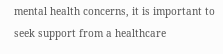mental health concerns, it is important to seek support from a healthcare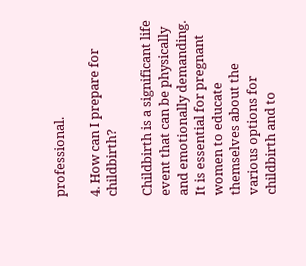professional.

4. How can I prepare for childbirth?

Childbirth is a significant life event that can be physically and emotionally demanding. It is essential for pregnant women to educate themselves about the various options for childbirth and to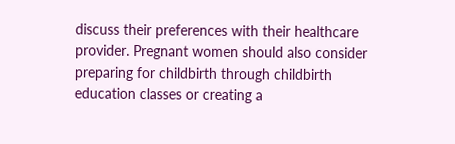discuss their preferences with their healthcare provider. Pregnant women should also consider preparing for childbirth through childbirth education classes or creating a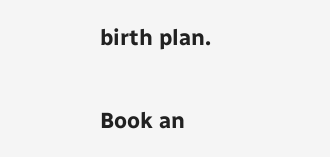birth plan.

Book an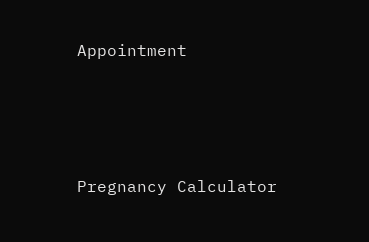Appointment




Pregnancy Calculator